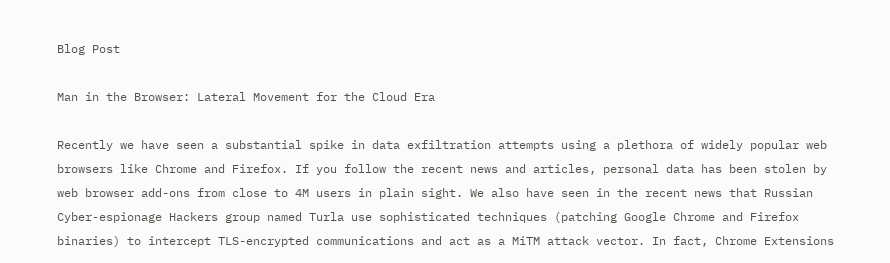Blog Post

Man in the Browser: Lateral Movement for the Cloud Era

Recently we have seen a substantial spike in data exfiltration attempts using a plethora of widely popular web browsers like Chrome and Firefox. If you follow the recent news and articles, personal data has been stolen by web browser add-ons from close to 4M users in plain sight. We also have seen in the recent news that Russian Cyber-espionage Hackers group named Turla use sophisticated techniques (patching Google Chrome and Firefox binaries) to intercept TLS-encrypted communications and act as a MiTM attack vector. In fact, Chrome Extensions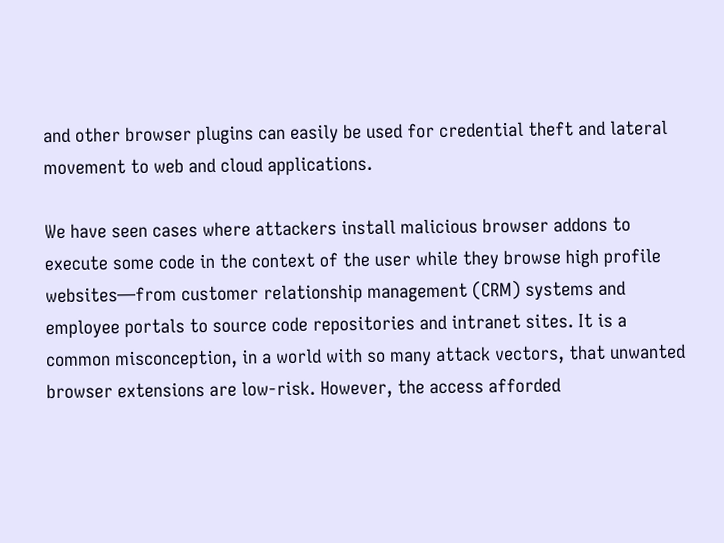and other browser plugins can easily be used for credential theft and lateral movement to web and cloud applications.

We have seen cases where attackers install malicious browser addons to execute some code in the context of the user while they browse high profile websites—from customer relationship management (CRM) systems and employee portals to source code repositories and intranet sites. It is a common misconception, in a world with so many attack vectors, that unwanted browser extensions are low-risk. However, the access afforded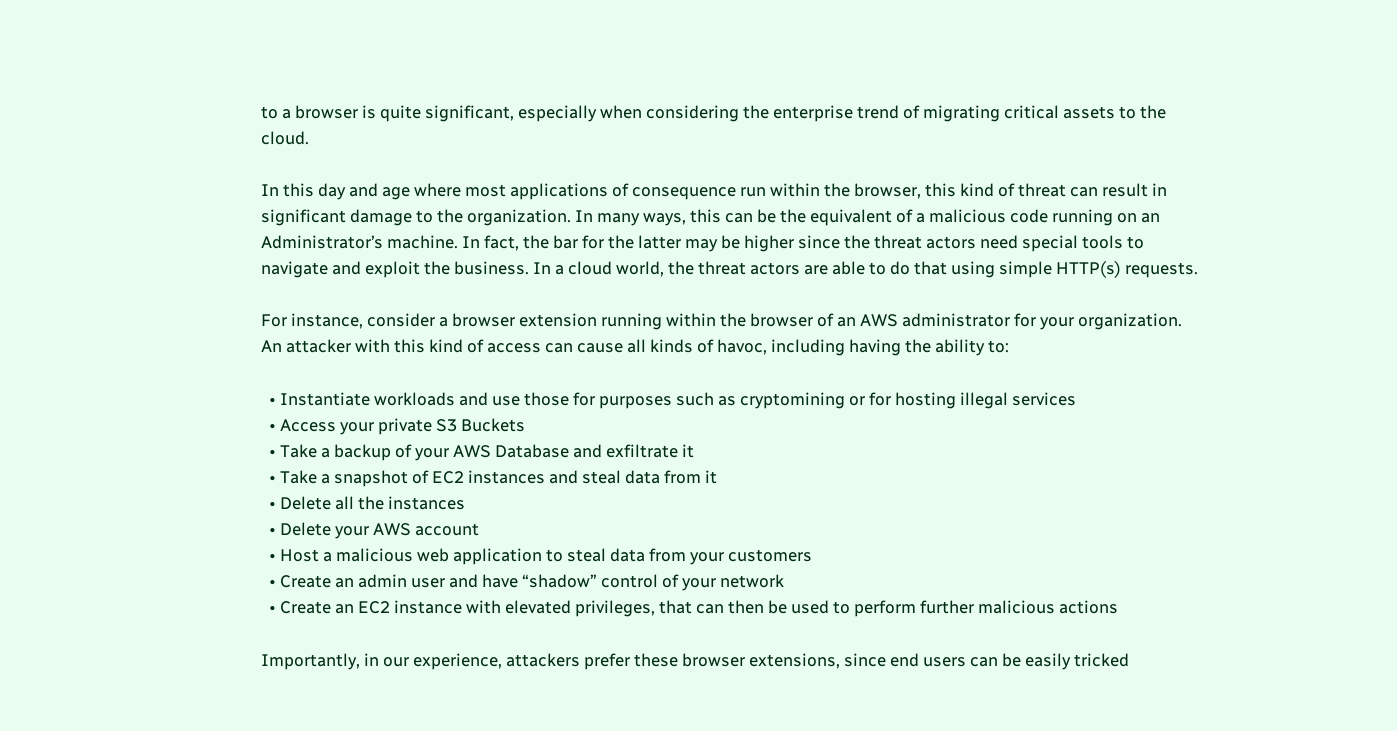to a browser is quite significant, especially when considering the enterprise trend of migrating critical assets to the cloud.

In this day and age where most applications of consequence run within the browser, this kind of threat can result in significant damage to the organization. In many ways, this can be the equivalent of a malicious code running on an Administrator’s machine. In fact, the bar for the latter may be higher since the threat actors need special tools to navigate and exploit the business. In a cloud world, the threat actors are able to do that using simple HTTP(s) requests.

For instance, consider a browser extension running within the browser of an AWS administrator for your organization. An attacker with this kind of access can cause all kinds of havoc, including having the ability to:

  • Instantiate workloads and use those for purposes such as cryptomining or for hosting illegal services
  • Access your private S3 Buckets
  • Take a backup of your AWS Database and exfiltrate it
  • Take a snapshot of EC2 instances and steal data from it
  • Delete all the instances
  • Delete your AWS account
  • Host a malicious web application to steal data from your customers
  • Create an admin user and have “shadow” control of your network
  • Create an EC2 instance with elevated privileges, that can then be used to perform further malicious actions

Importantly, in our experience, attackers prefer these browser extensions, since end users can be easily tricked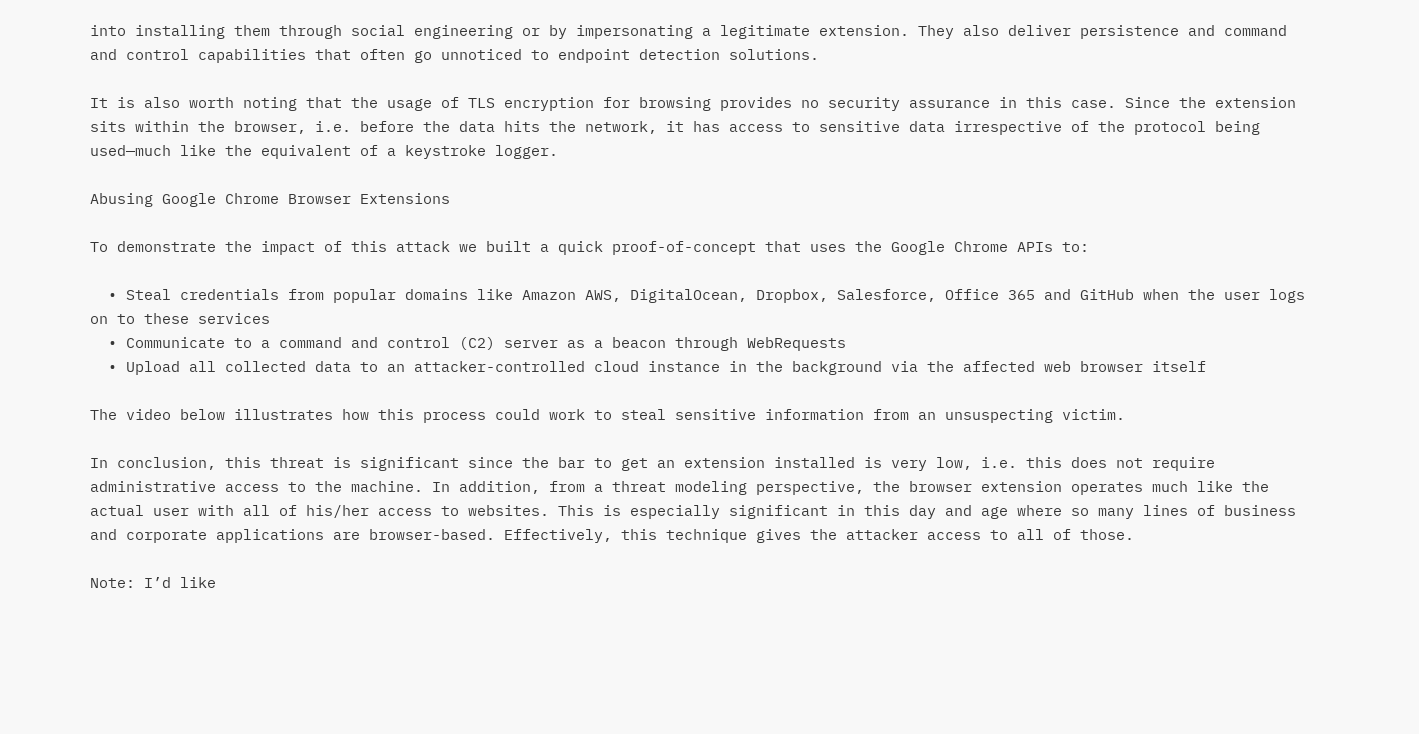into installing them through social engineering or by impersonating a legitimate extension. They also deliver persistence and command and control capabilities that often go unnoticed to endpoint detection solutions.

It is also worth noting that the usage of TLS encryption for browsing provides no security assurance in this case. Since the extension sits within the browser, i.e. before the data hits the network, it has access to sensitive data irrespective of the protocol being used—much like the equivalent of a keystroke logger.

Abusing Google Chrome Browser Extensions

To demonstrate the impact of this attack we built a quick proof-of-concept that uses the Google Chrome APIs to:

  • Steal credentials from popular domains like Amazon AWS, DigitalOcean, Dropbox, Salesforce, Office 365 and GitHub when the user logs on to these services
  • Communicate to a command and control (C2) server as a beacon through WebRequests
  • Upload all collected data to an attacker-controlled cloud instance in the background via the affected web browser itself

The video below illustrates how this process could work to steal sensitive information from an unsuspecting victim.

In conclusion, this threat is significant since the bar to get an extension installed is very low, i.e. this does not require administrative access to the machine. In addition, from a threat modeling perspective, the browser extension operates much like the actual user with all of his/her access to websites. This is especially significant in this day and age where so many lines of business and corporate applications are browser-based. Effectively, this technique gives the attacker access to all of those.

Note: I’d like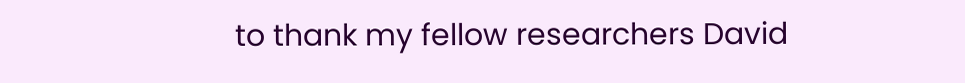to thank my fellow researchers David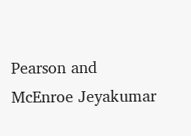Pearson and McEnroe Jeyakumar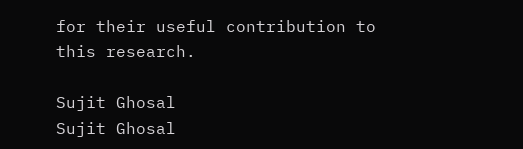for their useful contribution to this research.

Sujit Ghosal
Sujit Ghosal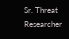Sr. Threat Researcher